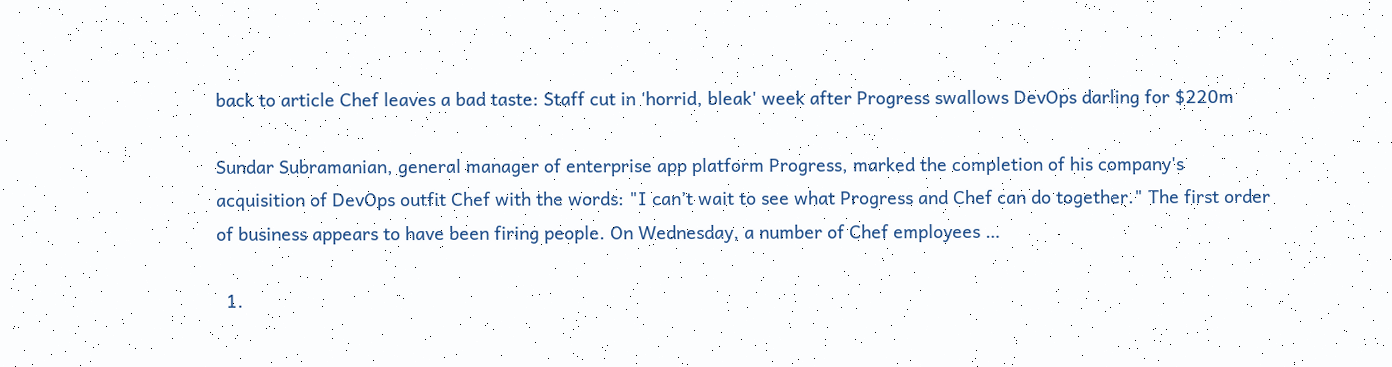back to article Chef leaves a bad taste: Staff cut in 'horrid, bleak' week after Progress swallows DevOps darling for $220m

Sundar Subramanian, general manager of enterprise app platform Progress, marked the completion of his company's acquisition of DevOps outfit Chef with the words: "I can’t wait to see what Progress and Chef can do together." The first order of business appears to have been firing people. On Wednesday, a number of Chef employees …

  1.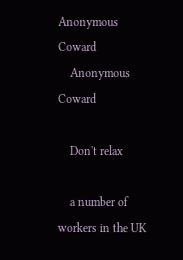Anonymous Coward
    Anonymous Coward

    Don't relax

    a number of workers in the UK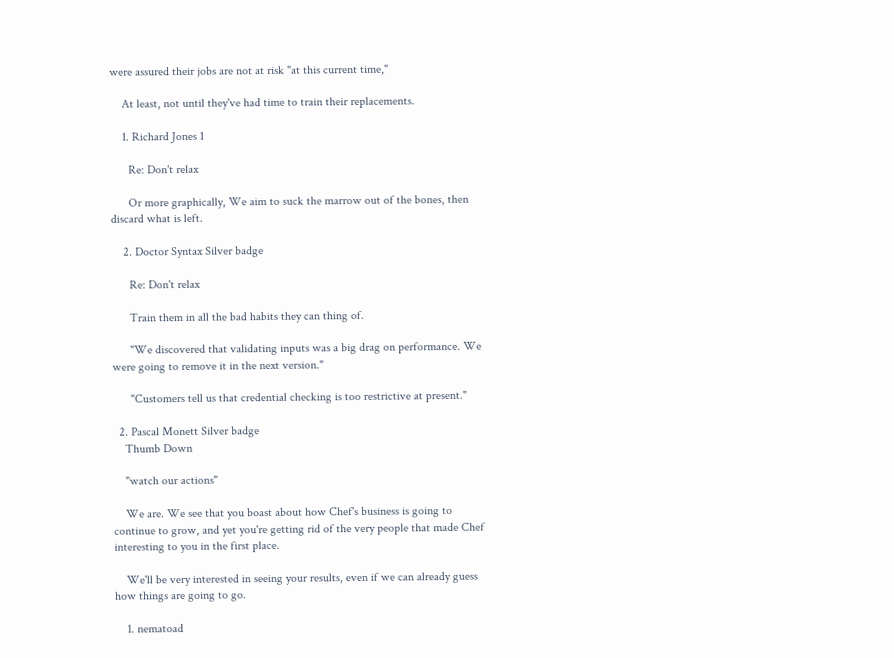were assured their jobs are not at risk "at this current time,"

    At least, not until they've had time to train their replacements.

    1. Richard Jones 1

      Re: Don't relax

      Or more graphically, We aim to suck the marrow out of the bones, then discard what is left.

    2. Doctor Syntax Silver badge

      Re: Don't relax

      Train them in all the bad habits they can thing of.

      "We discovered that validating inputs was a big drag on performance. We were going to remove it in the next version."

      "Customers tell us that credential checking is too restrictive at present."

  2. Pascal Monett Silver badge
    Thumb Down

    "watch our actions"

    We are. We see that you boast about how Chef's business is going to continue to grow, and yet you're getting rid of the very people that made Chef interesting to you in the first place.

    We'll be very interested in seeing your results, even if we can already guess how things are going to go.

    1. nematoad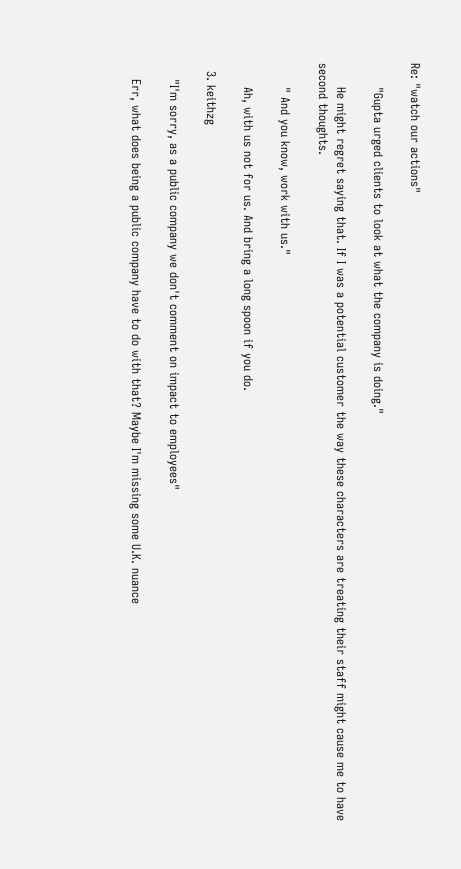Re: "watch our actions"

      "Gupta urged clients to look at what the company is doing."

      He might regret saying that. If I was a potential customer the way these characters are treating their staff might cause me to have second thoughts.

      " And you know, work with us."

      Ah, with us not for us. And bring a long spoon if you do.

  3. keithzg

    "I'm sorry, as a public company we don't comment on impact to employees"

    Err, what does being a public company have to do with that? Maybe I'm missing some U.K. nuance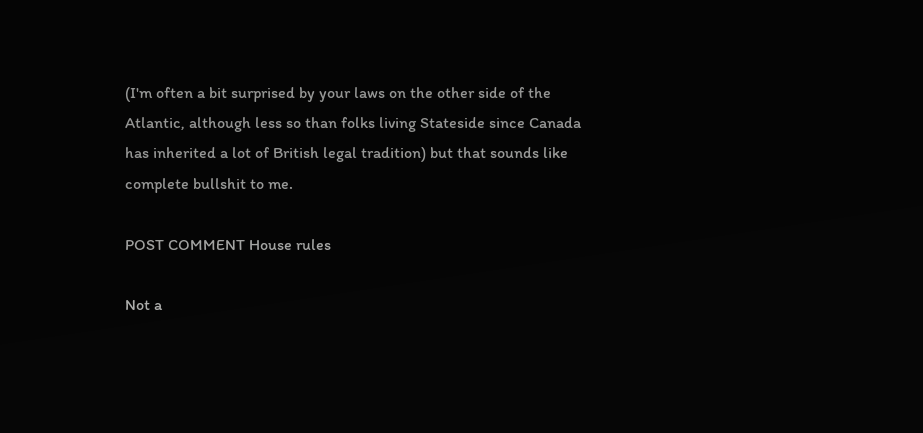(I'm often a bit surprised by your laws on the other side of the Atlantic, although less so than folks living Stateside since Canada has inherited a lot of British legal tradition) but that sounds like complete bullshit to me.

POST COMMENT House rules

Not a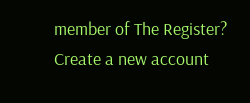member of The Register? Create a new account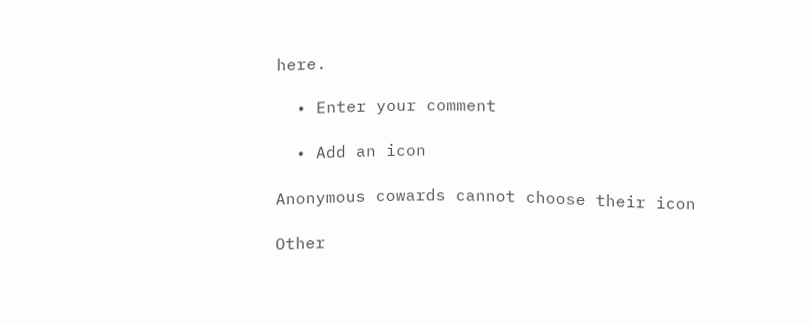here.

  • Enter your comment

  • Add an icon

Anonymous cowards cannot choose their icon

Other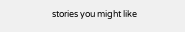stories you might like